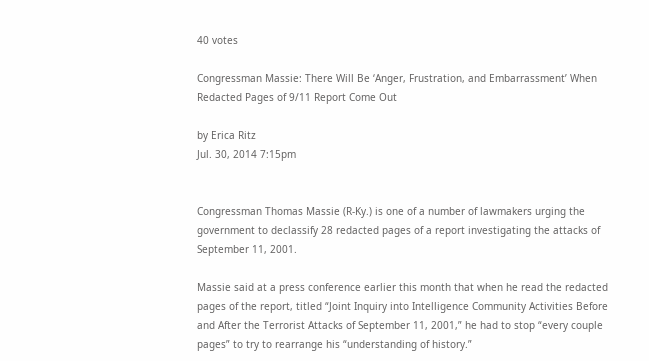40 votes

Congressman Massie: There Will Be ‘Anger, Frustration, and Embarrassment’ When Redacted Pages of 9/11 Report Come Out

by Erica Ritz
Jul. 30, 2014 7:15pm


Congressman Thomas Massie (R-Ky.) is one of a number of lawmakers urging the government to declassify 28 redacted pages of a report investigating the attacks of September 11, 2001.

Massie said at a press conference earlier this month that when he read the redacted pages of the report, titled “Joint Inquiry into Intelligence Community Activities Before and After the Terrorist Attacks of September 11, 2001,” he had to stop “every couple pages” to try to rearrange his “understanding of history.”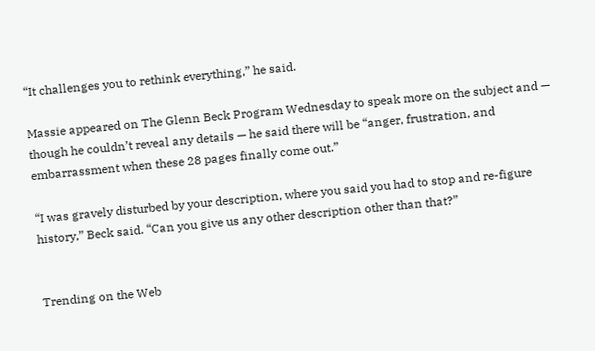“It challenges you to rethink everything,” he said.

Massie appeared on The Glenn Beck Program Wednesday to speak more on the subject and — though he couldn’t reveal any details — he said there will be “anger, frustration, and embarrassment when these 28 pages finally come out.”

“I was gravely disturbed by your description, where you said you had to stop and re-figure history,” Beck said. “Can you give us any other description other than that?”


Trending on the Web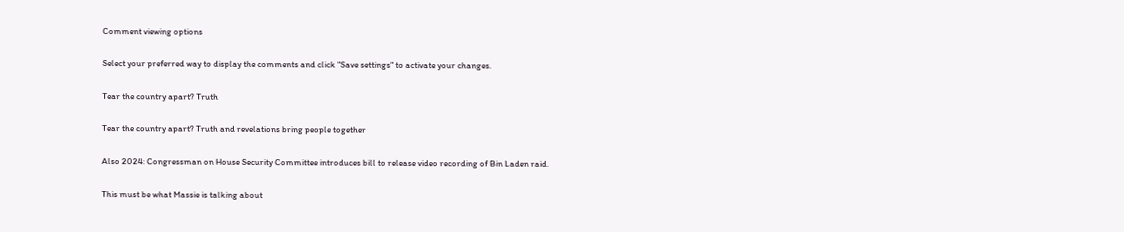Comment viewing options

Select your preferred way to display the comments and click "Save settings" to activate your changes.

Tear the country apart? Truth

Tear the country apart? Truth and revelations bring people together

Also 2024: Congressman on House Security Committee introduces bill to release video recording of Bin Laden raid.

This must be what Massie is talking about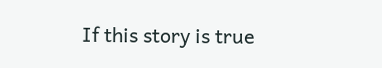If this story is true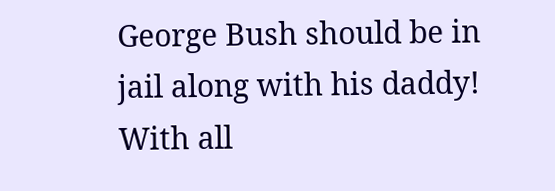George Bush should be in jail along with his daddy! With all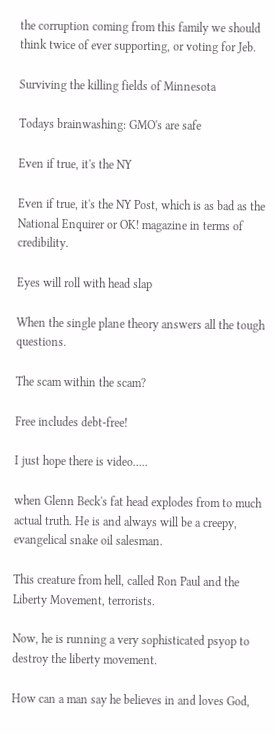the corruption coming from this family we should think twice of ever supporting, or voting for Jeb.

Surviving the killing fields of Minnesota

Todays brainwashing: GMO's are safe

Even if true, it's the NY

Even if true, it's the NY Post, which is as bad as the National Enquirer or OK! magazine in terms of credibility.

Eyes will roll with head slap

When the single plane theory answers all the tough questions.

The scam within the scam?

Free includes debt-free!

I just hope there is video…..

when Glenn Beck's fat head explodes from to much actual truth. He is and always will be a creepy, evangelical snake oil salesman.

This creature from hell, called Ron Paul and the Liberty Movement, terrorists.

Now, he is running a very sophisticated psyop to destroy the liberty movement.

How can a man say he believes in and loves God,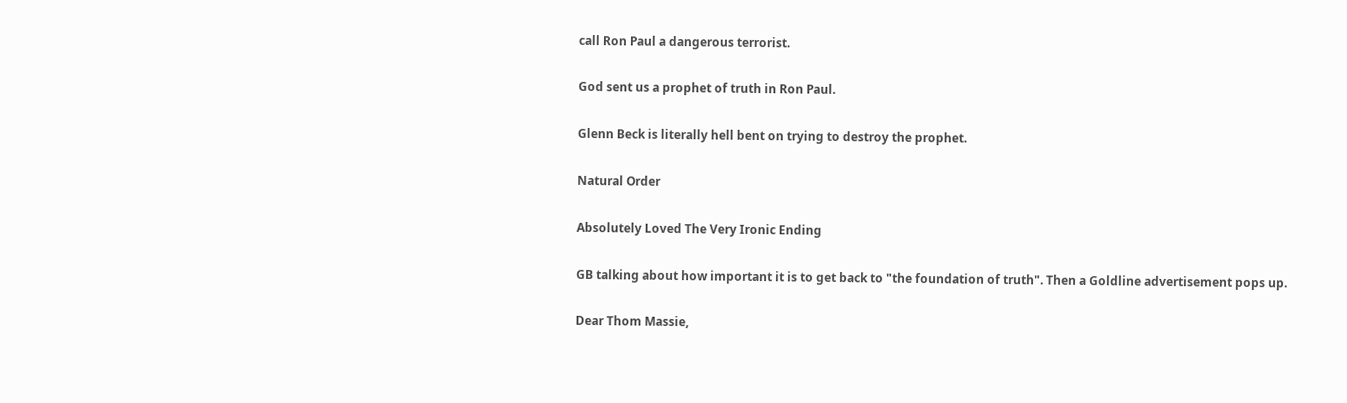call Ron Paul a dangerous terrorist.

God sent us a prophet of truth in Ron Paul.

Glenn Beck is literally hell bent on trying to destroy the prophet.

Natural Order

Absolutely Loved The Very Ironic Ending

GB talking about how important it is to get back to "the foundation of truth". Then a Goldline advertisement pops up.

Dear Thom Massie,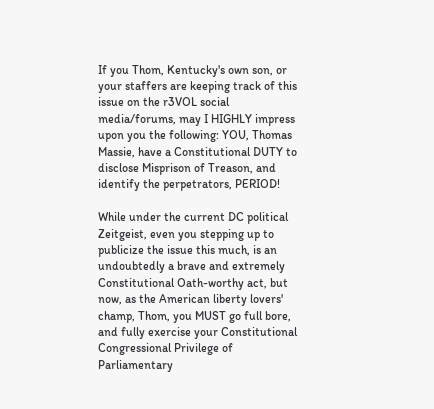If you Thom, Kentucky's own son, or your staffers are keeping track of this issue on the r3VOL social media/forums, may I HIGHLY impress upon you the following: YOU, Thomas Massie, have a Constitutional DUTY to disclose Misprison of Treason, and identify the perpetrators, PERIOD!

While under the current DC political Zeitgeist, even you stepping up to publicize the issue this much, is an undoubtedly a brave and extremely Constitutional Oath-worthy act, but now, as the American liberty lovers' champ, Thom, you MUST go full bore, and fully exercise your Constitutional Congressional Privilege of Parliamentary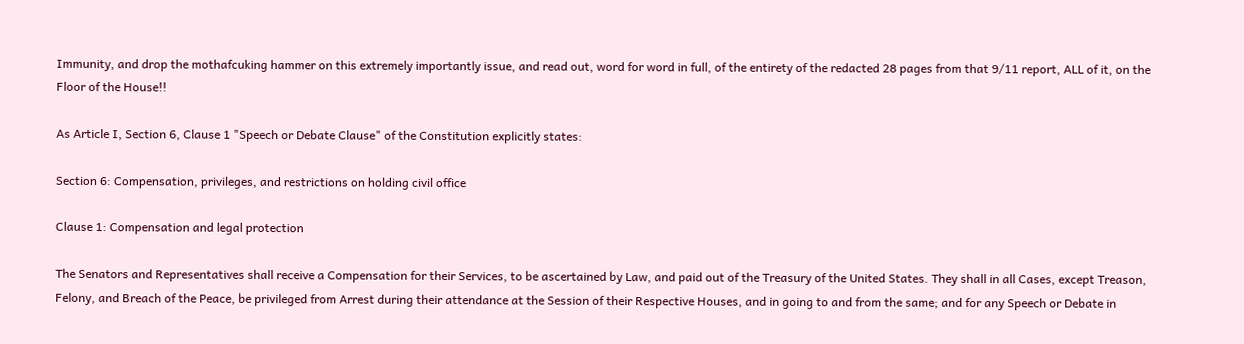Immunity, and drop the mothafcuking hammer on this extremely importantly issue, and read out, word for word in full, of the entirety of the redacted 28 pages from that 9/11 report, ALL of it, on the Floor of the House!!

As Article I, Section 6, Clause 1 "Speech or Debate Clause" of the Constitution explicitly states:

Section 6: Compensation, privileges, and restrictions on holding civil office

Clause 1: Compensation and legal protection

The Senators and Representatives shall receive a Compensation for their Services, to be ascertained by Law, and paid out of the Treasury of the United States. They shall in all Cases, except Treason, Felony, and Breach of the Peace, be privileged from Arrest during their attendance at the Session of their Respective Houses, and in going to and from the same; and for any Speech or Debate in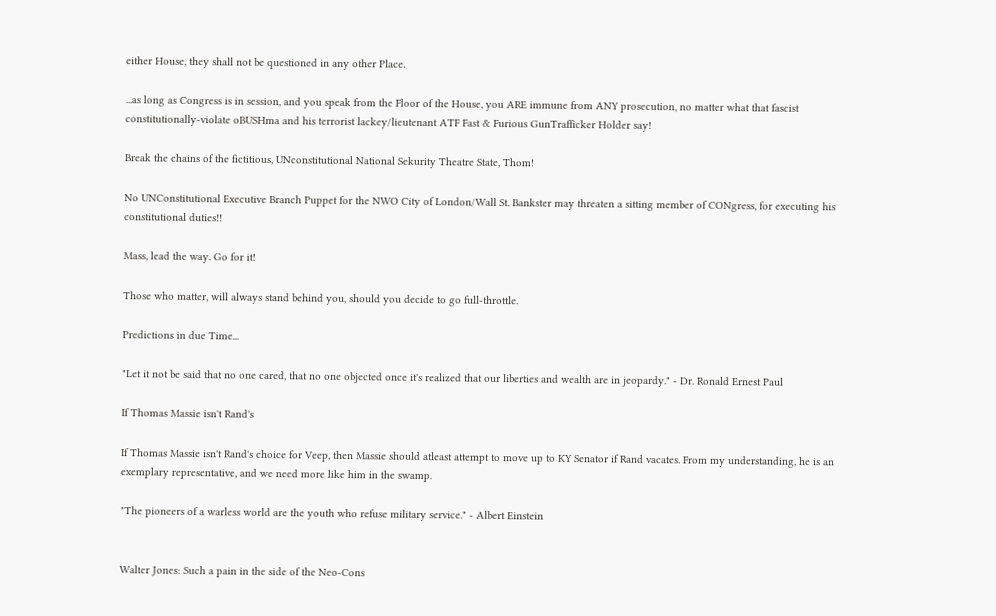either House, they shall not be questioned in any other Place.

...as long as Congress is in session, and you speak from the Floor of the House, you ARE immune from ANY prosecution, no matter what that fascist constitutionally-violate oBUSHma and his terrorist lackey/lieutenant ATF Fast & Furious GunTrafficker Holder say!

Break the chains of the fictitious, UNconstitutional National Sekurity Theatre State, Thom!

No UNConstitutional Executive Branch Puppet for the NWO City of London/Wall St. Bankster may threaten a sitting member of CONgress, for executing his constitutional duties!!

Mass, lead the way. Go for it!

Those who matter, will always stand behind you, should you decide to go full-throttle.

Predictions in due Time...

"Let it not be said that no one cared, that no one objected once it's realized that our liberties and wealth are in jeopardy." - Dr. Ronald Ernest Paul

If Thomas Massie isn't Rand's

If Thomas Massie isn't Rand's choice for Veep, then Massie should atleast attempt to move up to KY Senator if Rand vacates. From my understanding, he is an exemplary representative, and we need more like him in the swamp.

"The pioneers of a warless world are the youth who refuse military service." - Albert Einstein


Walter Jones: Such a pain in the side of the Neo-Cons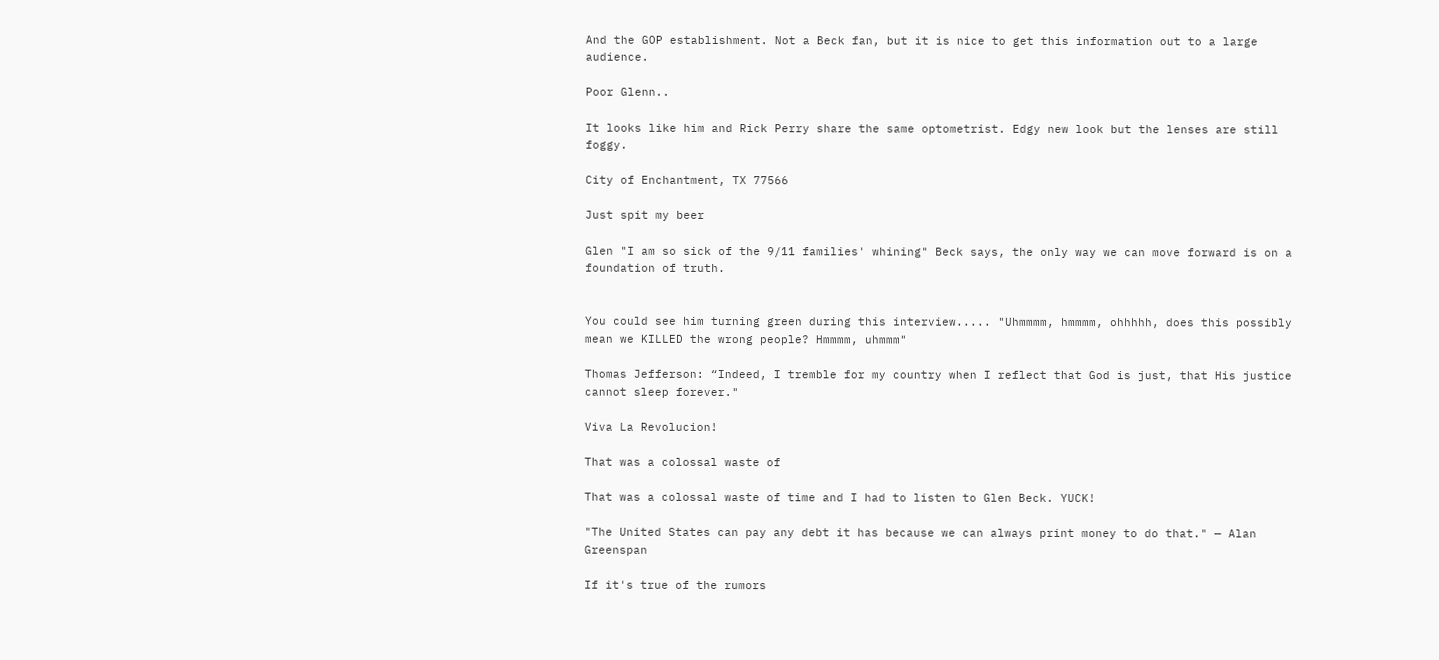And the GOP establishment. Not a Beck fan, but it is nice to get this information out to a large audience.

Poor Glenn..

It looks like him and Rick Perry share the same optometrist. Edgy new look but the lenses are still foggy.

City of Enchantment, TX 77566

Just spit my beer

Glen "I am so sick of the 9/11 families' whining" Beck says, the only way we can move forward is on a foundation of truth.


You could see him turning green during this interview..... "Uhmmmm, hmmmm, ohhhhh, does this possibly mean we KILLED the wrong people? Hmmmm, uhmmm"

Thomas Jefferson: “Indeed, I tremble for my country when I reflect that God is just, that His justice cannot sleep forever."

Viva La Revolucion!

That was a colossal waste of

That was a colossal waste of time and I had to listen to Glen Beck. YUCK!

"The United States can pay any debt it has because we can always print money to do that." — Alan Greenspan

If it's true of the rumors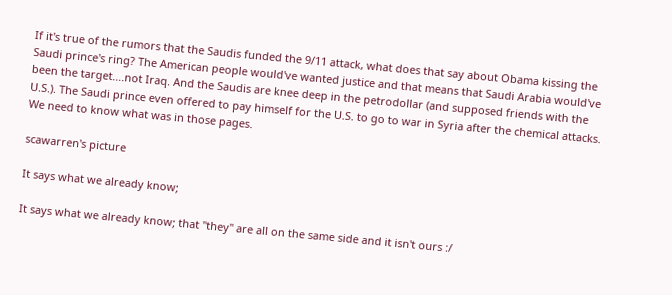If it's true of the rumors that the Saudis funded the 9/11 attack, what does that say about Obama kissing the Saudi prince's ring? The American people would've wanted justice and that means that Saudi Arabia would've been the target....not Iraq. And the Saudis are knee deep in the petrodollar (and supposed friends with the U.S.). The Saudi prince even offered to pay himself for the U.S. to go to war in Syria after the chemical attacks. We need to know what was in those pages.

scawarren's picture

It says what we already know;

It says what we already know; that "they" are all on the same side and it isn't ours :/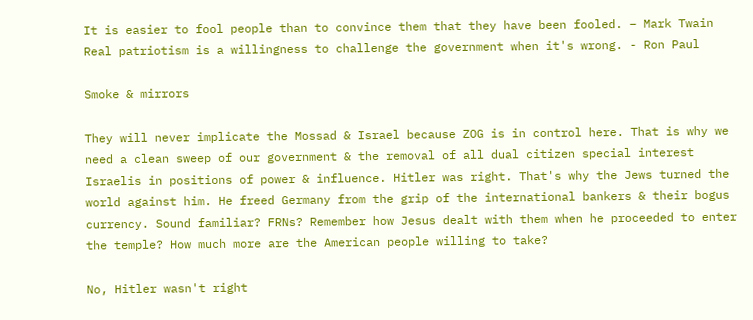It is easier to fool people than to convince them that they have been fooled. – Mark Twain
Real patriotism is a willingness to challenge the government when it's wrong. - Ron Paul

Smoke & mirrors

They will never implicate the Mossad & Israel because ZOG is in control here. That is why we need a clean sweep of our government & the removal of all dual citizen special interest Israelis in positions of power & influence. Hitler was right. That's why the Jews turned the world against him. He freed Germany from the grip of the international bankers & their bogus currency. Sound familiar? FRNs? Remember how Jesus dealt with them when he proceeded to enter the temple? How much more are the American people willing to take?

No, Hitler wasn't right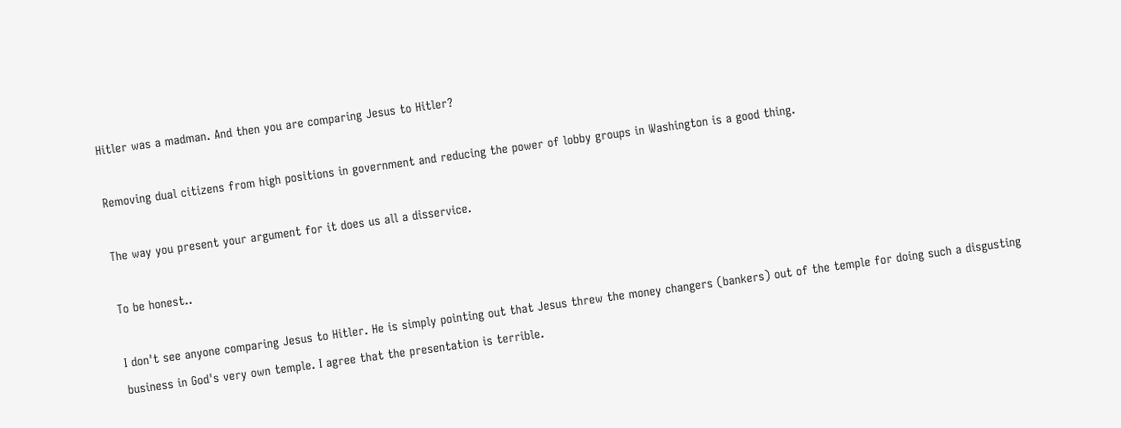Hitler was a madman. And then you are comparing Jesus to Hitler?

Removing dual citizens from high positions in government and reducing the power of lobby groups in Washington is a good thing.

The way you present your argument for it does us all a disservice.

To be honest..

I don't see anyone comparing Jesus to Hitler. He is simply pointing out that Jesus threw the money changers (bankers) out of the temple for doing such a disgusting business in God's very own temple. I agree that the presentation is terrible.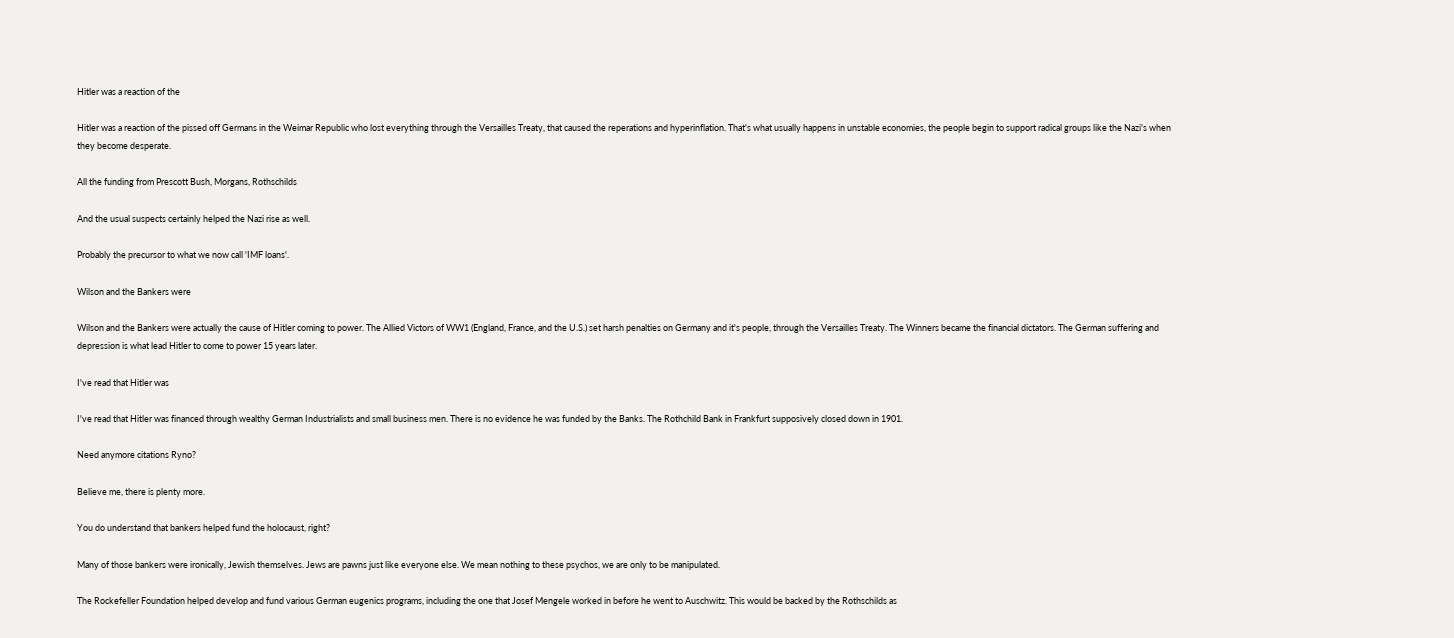Hitler was a reaction of the

Hitler was a reaction of the pissed off Germans in the Weimar Republic who lost everything through the Versailles Treaty, that caused the reperations and hyperinflation. That's what usually happens in unstable economies, the people begin to support radical groups like the Nazi's when they become desperate.

All the funding from Prescott Bush, Morgans, Rothschilds

And the usual suspects certainly helped the Nazi rise as well.

Probably the precursor to what we now call 'IMF loans'.

Wilson and the Bankers were

Wilson and the Bankers were actually the cause of Hitler coming to power. The Allied Victors of WW1 (England, France, and the U.S.) set harsh penalties on Germany and it's people, through the Versailles Treaty. The Winners became the financial dictators. The German suffering and depression is what lead Hitler to come to power 15 years later.

I've read that Hitler was

I've read that Hitler was financed through wealthy German Industrialists and small business men. There is no evidence he was funded by the Banks. The Rothchild Bank in Frankfurt supposively closed down in 1901.

Need anymore citations Ryno?

Believe me, there is plenty more.

You do understand that bankers helped fund the holocaust, right?

Many of those bankers were ironically, Jewish themselves. Jews are pawns just like everyone else. We mean nothing to these psychos, we are only to be manipulated.

The Rockefeller Foundation helped develop and fund various German eugenics programs, including the one that Josef Mengele worked in before he went to Auschwitz. This would be backed by the Rothschilds as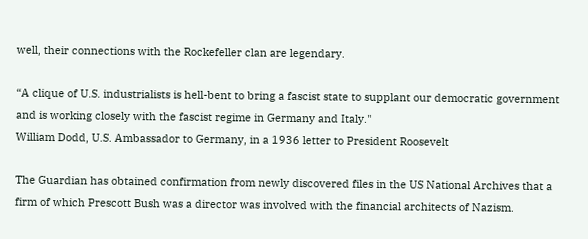well, their connections with the Rockefeller clan are legendary.

“A clique of U.S. industrialists is hell-bent to bring a fascist state to supplant our democratic government and is working closely with the fascist regime in Germany and Italy."
William Dodd, U.S. Ambassador to Germany, in a 1936 letter to President Roosevelt

The Guardian has obtained confirmation from newly discovered files in the US National Archives that a firm of which Prescott Bush was a director was involved with the financial architects of Nazism.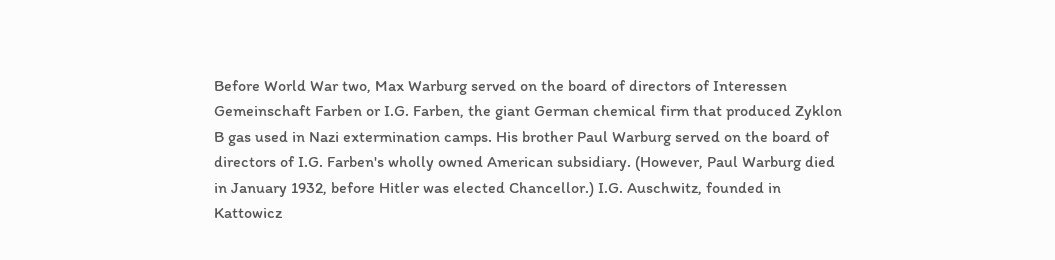Before World War two, Max Warburg served on the board of directors of Interessen Gemeinschaft Farben or I.G. Farben, the giant German chemical firm that produced Zyklon B gas used in Nazi extermination camps. His brother Paul Warburg served on the board of directors of I.G. Farben's wholly owned American subsidiary. (However, Paul Warburg died in January 1932, before Hitler was elected Chancellor.) I.G. Auschwitz, founded in Kattowicz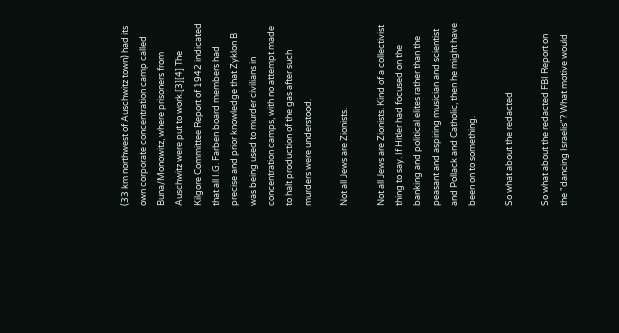(33 km northwest of Auschwitz town) had its own corporate concentration camp called Buna/Monowitz, where prisoners from Auschwitz were put to work.[3][4] The Kilgore Committee Report of 1942 indicated that all I.G. Farben board members had precise and prior knowledge that Zyklon B was being used to murder civilians in concentration camps, with no attempt made to halt production of the gas after such murders were understood.

Not all Jews are Zionists.

Not all Jews are Zionists. Kind of a collectivist thing to say. If Hitler had focused on the banking and political elites rather than the peasant and aspiring musician and scientist and Pollack and Catholic, then he might have been on to something.

So what about the redacted

So what about the redacted FBI Report on the "dancing Israelis"? What motive would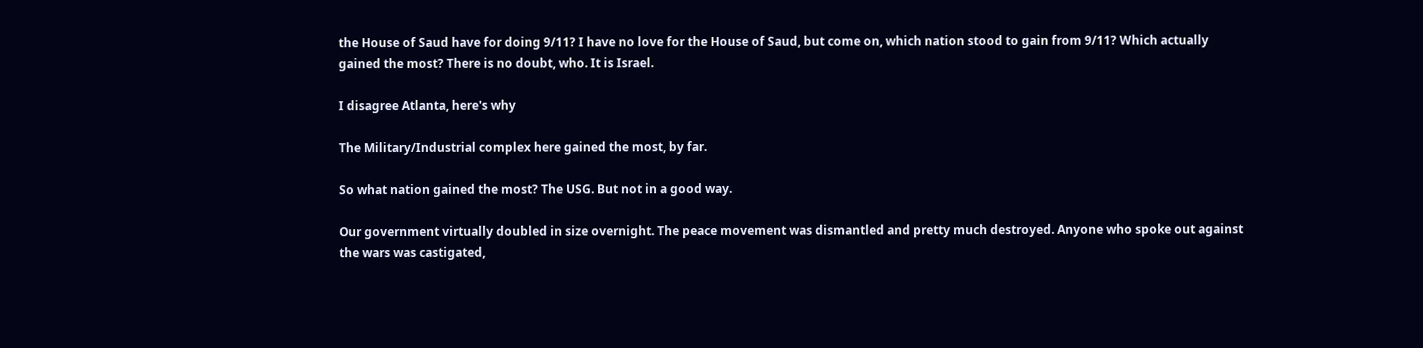the House of Saud have for doing 9/11? I have no love for the House of Saud, but come on, which nation stood to gain from 9/11? Which actually gained the most? There is no doubt, who. It is Israel.

I disagree Atlanta, here's why

The Military/Industrial complex here gained the most, by far.

So what nation gained the most? The USG. But not in a good way.

Our government virtually doubled in size overnight. The peace movement was dismantled and pretty much destroyed. Anyone who spoke out against the wars was castigated,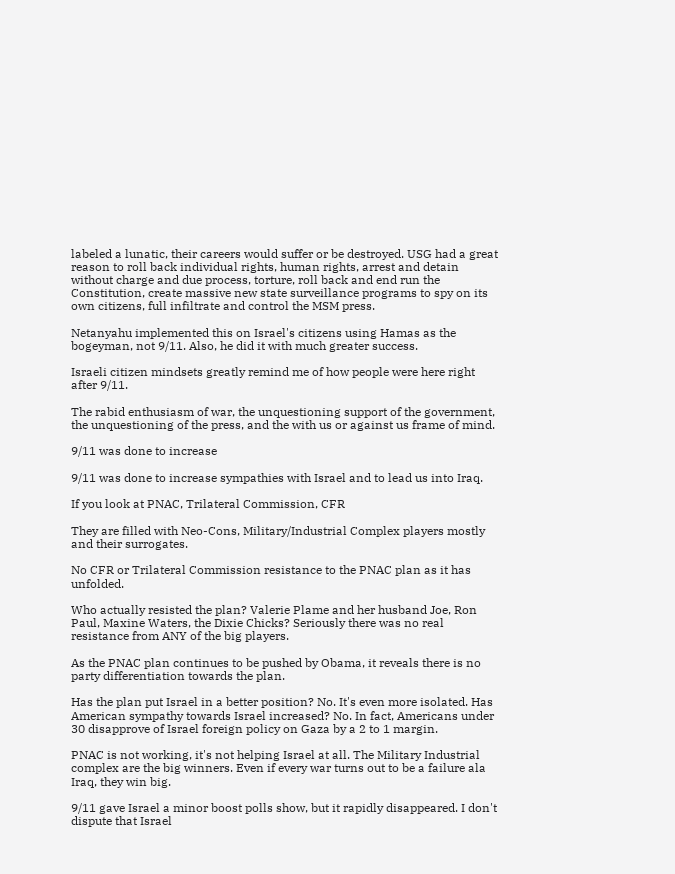labeled a lunatic, their careers would suffer or be destroyed. USG had a great reason to roll back individual rights, human rights, arrest and detain without charge and due process, torture, roll back and end run the Constitution, create massive new state surveillance programs to spy on its own citizens, full infiltrate and control the MSM press.

Netanyahu implemented this on Israel's citizens using Hamas as the bogeyman, not 9/11. Also, he did it with much greater success.

Israeli citizen mindsets greatly remind me of how people were here right after 9/11.

The rabid enthusiasm of war, the unquestioning support of the government, the unquestioning of the press, and the with us or against us frame of mind.

9/11 was done to increase

9/11 was done to increase sympathies with Israel and to lead us into Iraq.

If you look at PNAC, Trilateral Commission, CFR

They are filled with Neo-Cons, Military/Industrial Complex players mostly and their surrogates.

No CFR or Trilateral Commission resistance to the PNAC plan as it has unfolded.

Who actually resisted the plan? Valerie Plame and her husband Joe, Ron Paul, Maxine Waters, the Dixie Chicks? Seriously there was no real resistance from ANY of the big players.

As the PNAC plan continues to be pushed by Obama, it reveals there is no party differentiation towards the plan.

Has the plan put Israel in a better position? No. It's even more isolated. Has American sympathy towards Israel increased? No. In fact, Americans under 30 disapprove of Israel foreign policy on Gaza by a 2 to 1 margin.

PNAC is not working, it's not helping Israel at all. The Military Industrial complex are the big winners. Even if every war turns out to be a failure ala Iraq, they win big.

9/11 gave Israel a minor boost polls show, but it rapidly disappeared. I don't dispute that Israel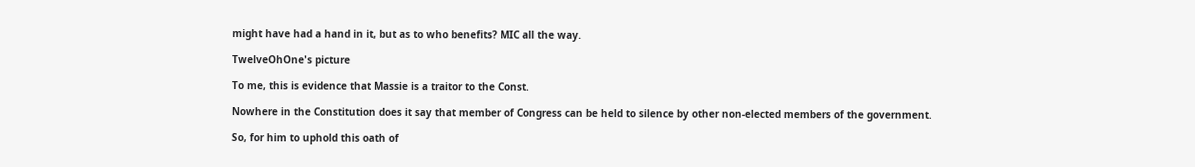might have had a hand in it, but as to who benefits? MIC all the way.

TwelveOhOne's picture

To me, this is evidence that Massie is a traitor to the Const.

Nowhere in the Constitution does it say that member of Congress can be held to silence by other non-elected members of the government.

So, for him to uphold this oath of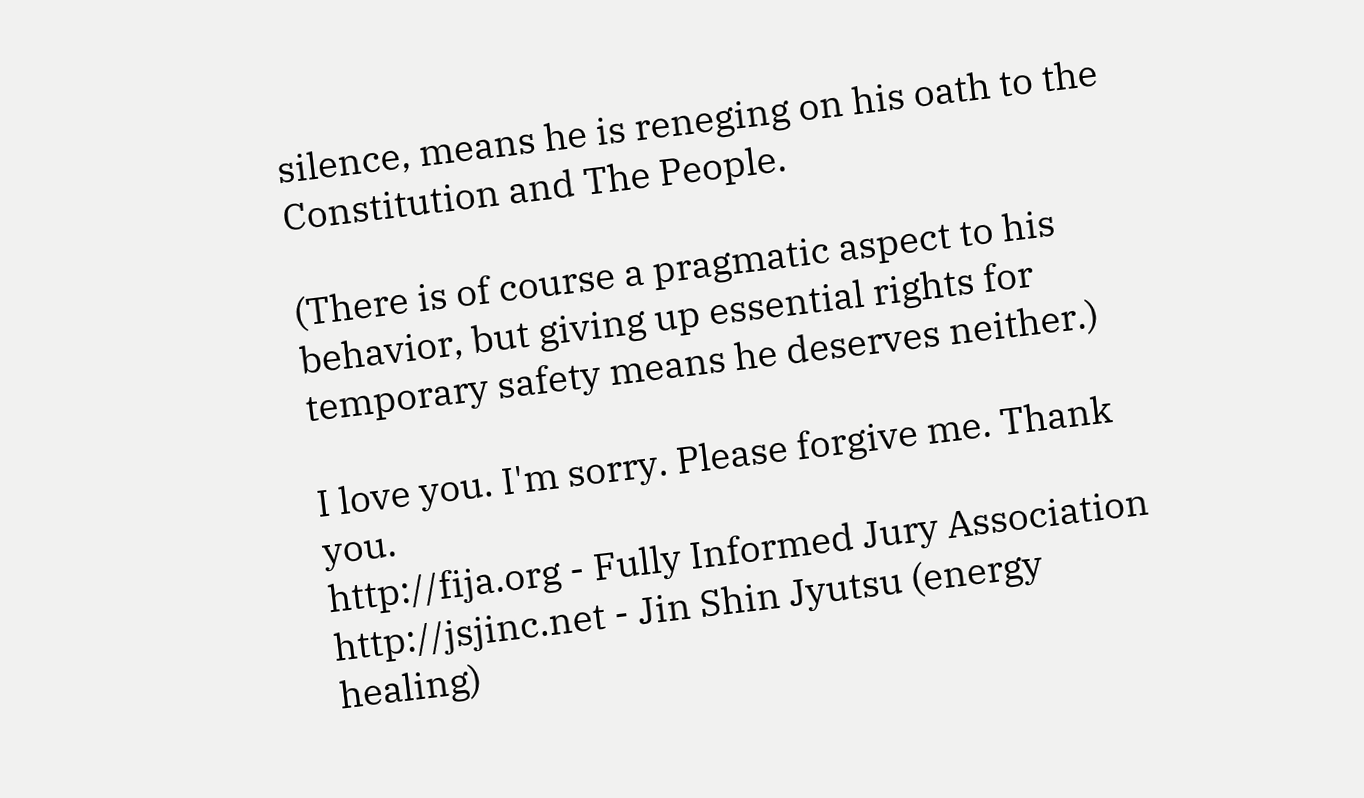silence, means he is reneging on his oath to the Constitution and The People.

(There is of course a pragmatic aspect to his behavior, but giving up essential rights for temporary safety means he deserves neither.)

I love you. I'm sorry. Please forgive me. Thank you.
http://fija.org - Fully Informed Jury Association
http://jsjinc.net - Jin Shin Jyutsu (energy healing)